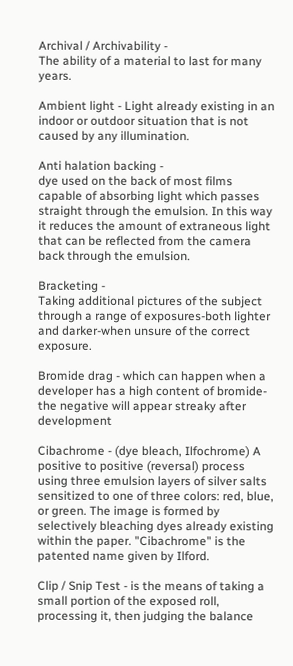Archival / Archivability -
The ability of a material to last for many years.

Ambient light - Light already existing in an indoor or outdoor situation that is not caused by any illumination.

Anti halation backing -
dye used on the back of most films capable of absorbing light which passes straight through the emulsion. In this way it reduces the amount of extraneous light that can be reflected from the camera back through the emulsion.

Bracketing -
Taking additional pictures of the subject through a range of exposures-both lighter and darker-when unsure of the correct exposure.

Bromide drag - which can happen when a developer has a high content of bromide- the negative will appear streaky after development

Cibachrome - (dye bleach, Ilfochrome) A positive to positive (reversal) process using three emulsion layers of silver salts sensitized to one of three colors: red, blue, or green. The image is formed by selectively bleaching dyes already existing within the paper. "Cibachrome" is the patented name given by Ilford.

Clip / Snip Test - is the means of taking a small portion of the exposed roll, processing it, then judging the balance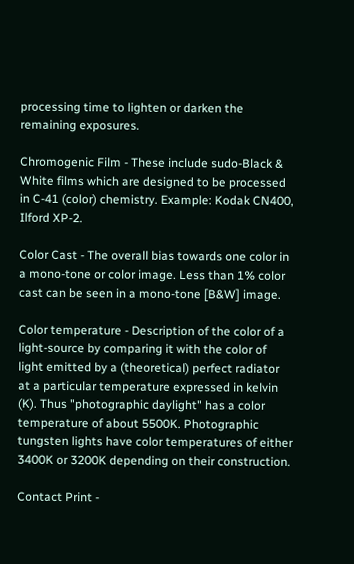processing time to lighten or darken the remaining exposures.

Chromogenic Film - These include sudo-Black & White films which are designed to be processed in C-41 (color) chemistry. Example: Kodak CN400, Ilford XP-2.

Color Cast - The overall bias towards one color in a mono-tone or color image. Less than 1% color cast can be seen in a mono-tone [B&W] image.

Color temperature - Description of the color of a light-source by comparing it with the color of light emitted by a (theoretical) perfect radiator at a particular temperature expressed in kelvin (K). Thus "photographic daylight" has a color temperature of about 5500K. Photographic tungsten lights have color temperatures of either 3400K or 3200K depending on their construction.

Contact Print -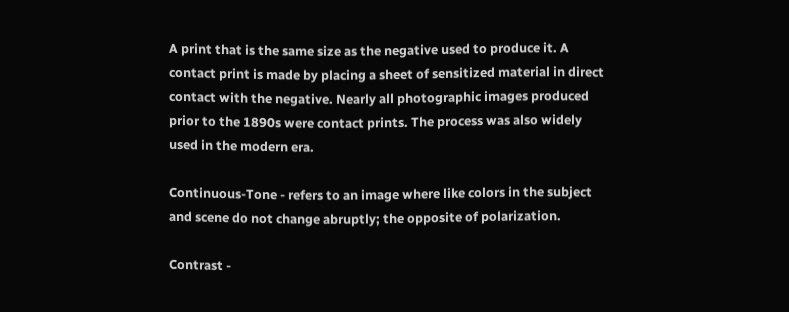A print that is the same size as the negative used to produce it. A contact print is made by placing a sheet of sensitized material in direct contact with the negative. Nearly all photographic images produced prior to the 1890s were contact prints. The process was also widely used in the modern era.

Continuous-Tone - refers to an image where like colors in the subject and scene do not change abruptly; the opposite of polarization.

Contrast -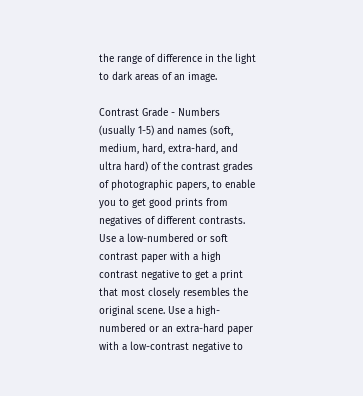the range of difference in the light to dark areas of an image.

Contrast Grade - Numbers (usually 1-5) and names (soft, medium, hard, extra-hard, and ultra hard) of the contrast grades of photographic papers, to enable you to get good prints from negatives of different contrasts. Use a low-numbered or soft contrast paper with a high contrast negative to get a print that most closely resembles the original scene. Use a high-numbered or an extra-hard paper with a low-contrast negative to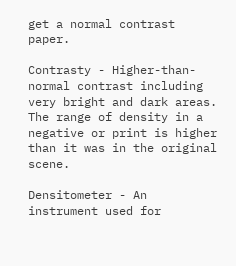get a normal contrast paper.

Contrasty - Higher-than-normal contrast including very bright and dark areas. The range of density in a negative or print is higher than it was in the original scene.

Densitometer - An instrument used for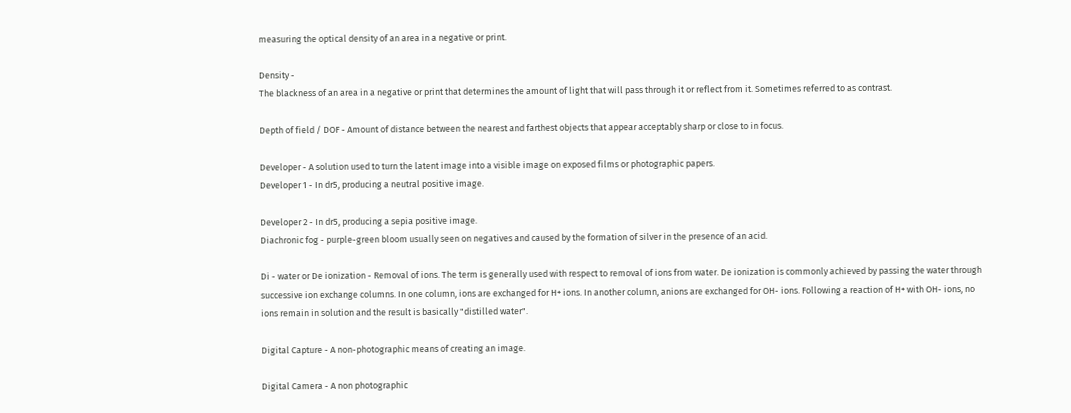measuring the optical density of an area in a negative or print.

Density -
The blackness of an area in a negative or print that determines the amount of light that will pass through it or reflect from it. Sometimes referred to as contrast.

Depth of field / DOF - Amount of distance between the nearest and farthest objects that appear acceptably sharp or close to in focus.

Developer - A solution used to turn the latent image into a visible image on exposed films or photographic papers.
Developer 1 - In dr5, producing a neutral positive image.

Developer 2 - In dr5, producing a sepia positive image.
Diachronic fog - purple-green bloom usually seen on negatives and caused by the formation of silver in the presence of an acid.

Di - water or De ionization - Removal of ions. The term is generally used with respect to removal of ions from water. De ionization is commonly achieved by passing the water through successive ion exchange columns. In one column, ions are exchanged for H+ ions. In another column, anions are exchanged for OH- ions. Following a reaction of H+ with OH- ions, no ions remain in solution and the result is basically "distilled water".

Digital Capture - A non-photographic means of creating an image.

Digital Camera - A non photographic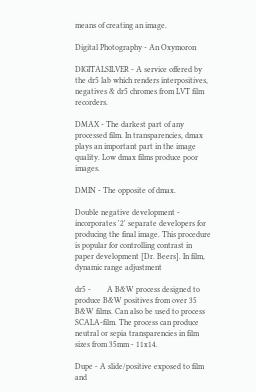means of creating an image.

Digital Photography - An Oxymoron

DIGITALSILVER - A service offered by the dr5 lab which renders interpositives, negatives & dr5 chromes from LVT film recorders.

DMAX - The darkest part of any processed film. In transparencies, dmax plays an important part in the image quality. Low dmax films produce poor images.

DMIN - The opposite of dmax.

Double negative development -
incorporates '2' separate developers for producing the final image. This procedure is popular for controlling contrast in paper development [Dr. Beers]. In film, dynamic range adjustment

dr5 -        A B&W process designed to produce B&W positives from over 35 B&W films. Can also be used to process SCALA-film. The process can produce neutral or sepia transparencies in film sizes from 35mm - 11x14.

Dupe - A slide/positive exposed to film and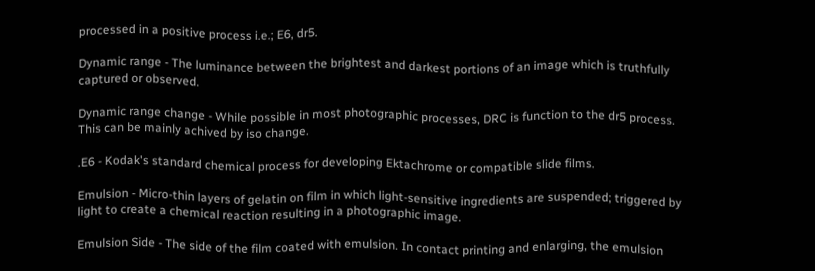processed in a positive process i.e.; E6, dr5.

Dynamic range - The luminance between the brightest and darkest portions of an image which is truthfully captured or observed.

Dynamic range change - While possible in most photographic processes, DRC is function to the dr5 process. This can be mainly achived by iso change.

.E6 - Kodak's standard chemical process for developing Ektachrome or compatible slide films.

Emulsion - Micro-thin layers of gelatin on film in which light-sensitive ingredients are suspended; triggered by light to create a chemical reaction resulting in a photographic image.

Emulsion Side - The side of the film coated with emulsion. In contact printing and enlarging, the emulsion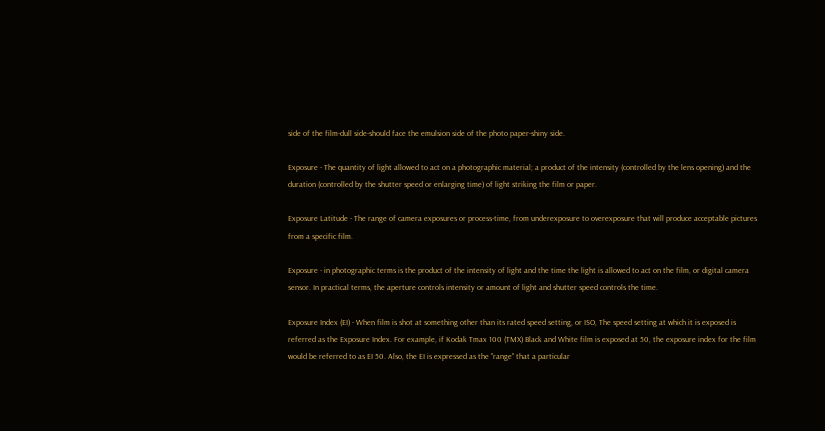side of the film-dull side-should face the emulsion side of the photo paper-shiny side.

Exposure - The quantity of light allowed to act on a photographic material; a product of the intensity (controlled by the lens opening) and the duration (controlled by the shutter speed or enlarging time) of light striking the film or paper.

Exposure Latitude - The range of camera exposures or process-time, from underexposure to overexposure that will produce acceptable pictures from a specific film.

Exposure - in photographic terms is the product of the intensity of light and the time the light is allowed to act on the film, or digital camera sensor. In practical terms, the aperture controls intensity or amount of light and shutter speed controls the time.

Exposure Index (EI) - When film is shot at something other than its rated speed setting, or ISO, The speed setting at which it is exposed is referred as the Exposure Index. For example, if Kodak Tmax 100 (TMX) Black and White film is exposed at 50, the exposure index for the film would be referred to as EI 50. Also, the EI is expressed as the "range" that a particular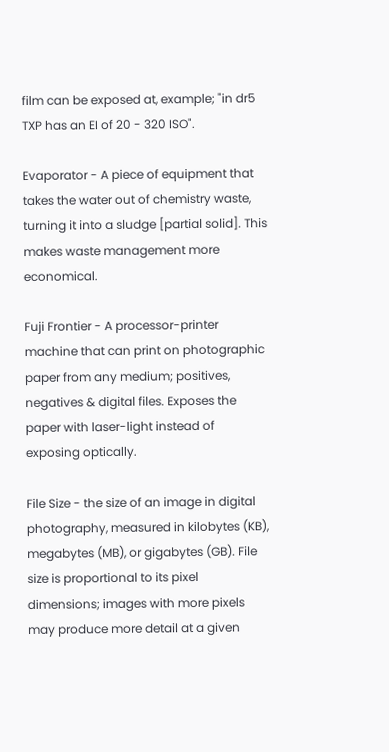film can be exposed at, example; "in dr5 TXP has an EI of 20 - 320 ISO".

Evaporator - A piece of equipment that takes the water out of chemistry waste, turning it into a sludge [partial solid]. This makes waste management more economical.

Fuji Frontier - A processor-printer machine that can print on photographic paper from any medium; positives, negatives & digital files. Exposes the paper with laser-light instead of exposing optically.

File Size - the size of an image in digital photography, measured in kilobytes (KB), megabytes (MB), or gigabytes (GB). File size is proportional to its pixel dimensions; images with more pixels may produce more detail at a given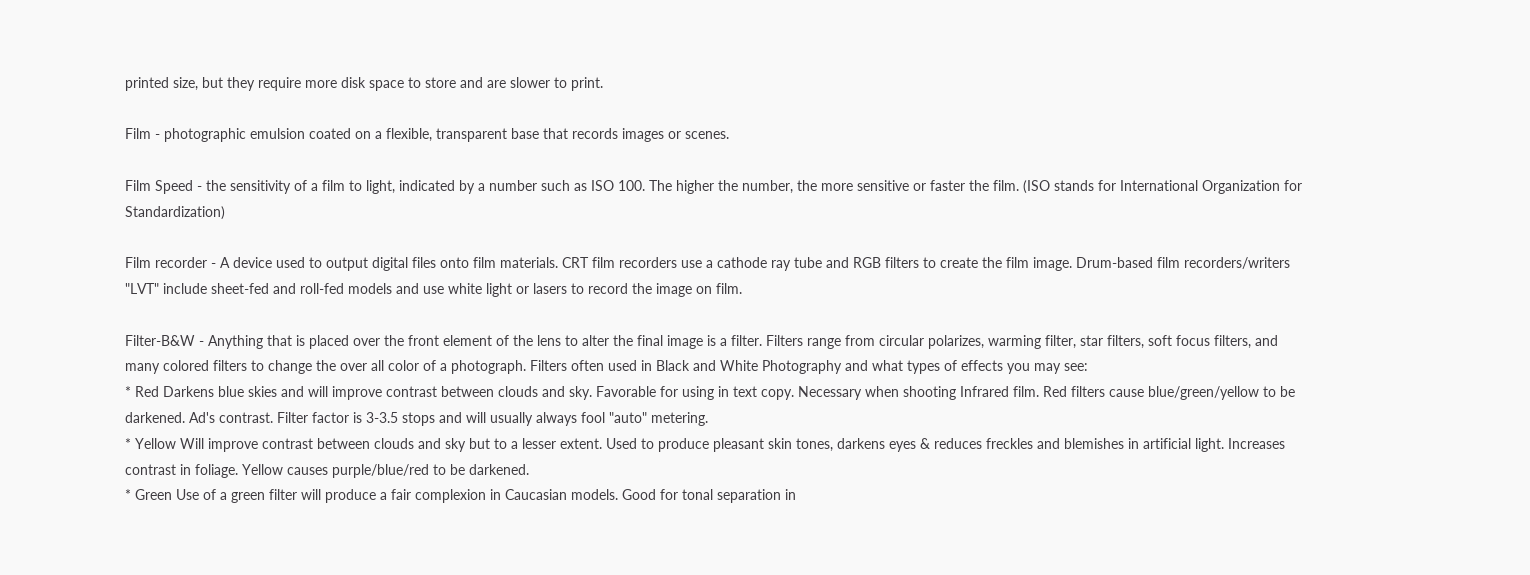printed size, but they require more disk space to store and are slower to print.

Film - photographic emulsion coated on a flexible, transparent base that records images or scenes.

Film Speed - the sensitivity of a film to light, indicated by a number such as ISO 100. The higher the number, the more sensitive or faster the film. (ISO stands for International Organization for Standardization)

Film recorder - A device used to output digital files onto film materials. CRT film recorders use a cathode ray tube and RGB filters to create the film image. Drum-based film recorders/writers "LVT" include sheet-fed and roll-fed models and use white light or lasers to record the image on film.

Filter-B&W - Anything that is placed over the front element of the lens to alter the final image is a filter. Filters range from circular polarizes, warming filter, star filters, soft focus filters, and many colored filters to change the over all color of a photograph. Filters often used in Black and White Photography and what types of effects you may see:
* Red Darkens blue skies and will improve contrast between clouds and sky. Favorable for using in text copy. Necessary when shooting Infrared film. Red filters cause blue/green/yellow to be darkened. Ad's contrast. Filter factor is 3-3.5 stops and will usually always fool "auto" metering.
* Yellow Will improve contrast between clouds and sky but to a lesser extent. Used to produce pleasant skin tones, darkens eyes & reduces freckles and blemishes in artificial light. Increases contrast in foliage. Yellow causes purple/blue/red to be darkened.
* Green Use of a green filter will produce a fair complexion in Caucasian models. Good for tonal separation in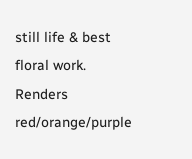still life & best floral work. Renders red/orange/purple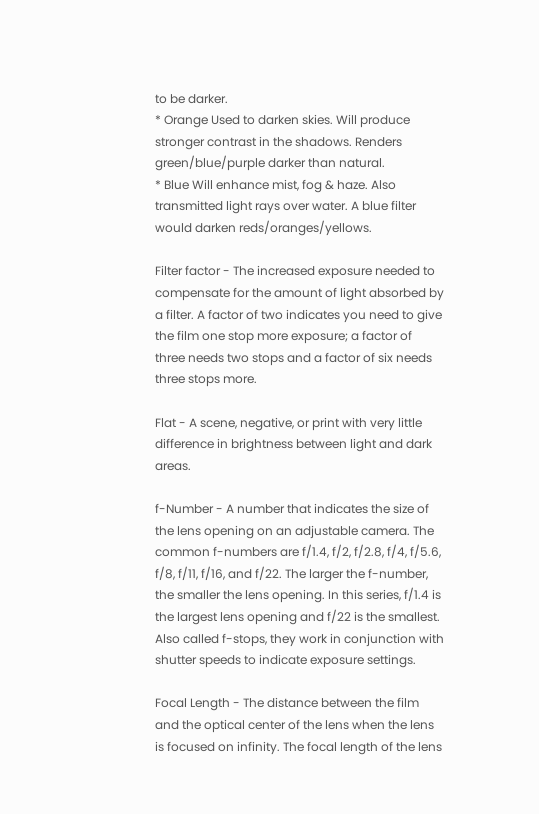to be darker.
* Orange Used to darken skies. Will produce stronger contrast in the shadows. Renders green/blue/purple darker than natural.
* Blue Will enhance mist, fog & haze. Also transmitted light rays over water. A blue filter would darken reds/oranges/yellows.

Filter factor - The increased exposure needed to compensate for the amount of light absorbed by a filter. A factor of two indicates you need to give the film one stop more exposure; a factor of three needs two stops and a factor of six needs three stops more.

Flat - A scene, negative, or print with very little difference in brightness between light and dark areas.

f-Number - A number that indicates the size of the lens opening on an adjustable camera. The common f-numbers are f/1.4, f/2, f/2.8, f/4, f/5.6, f/8, f/11, f/16, and f/22. The larger the f-number, the smaller the lens opening. In this series, f/1.4 is the largest lens opening and f/22 is the smallest. Also called f-stops, they work in conjunction with shutter speeds to indicate exposure settings.

Focal Length - The distance between the film and the optical center of the lens when the lens is focused on infinity. The focal length of the lens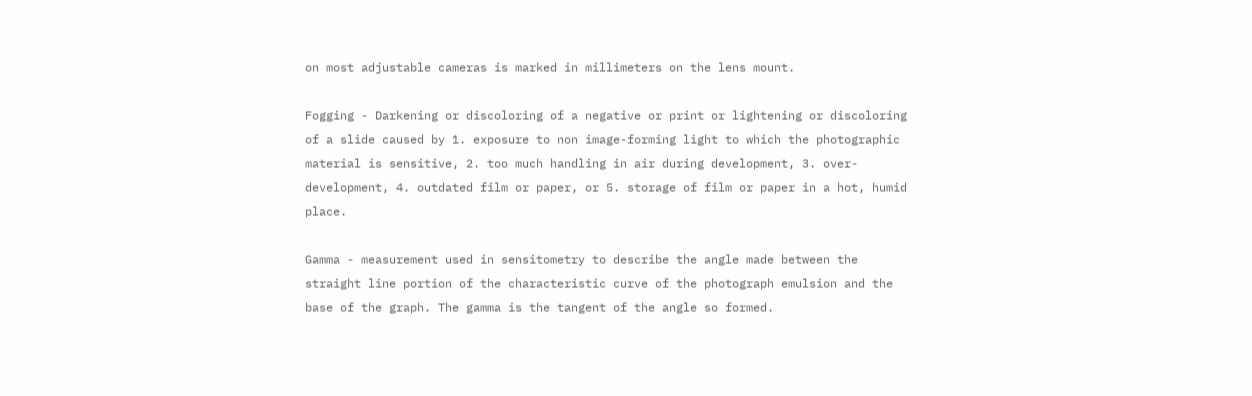on most adjustable cameras is marked in millimeters on the lens mount.

Fogging - Darkening or discoloring of a negative or print or lightening or discoloring of a slide caused by 1. exposure to non image-forming light to which the photographic material is sensitive, 2. too much handling in air during development, 3. over-development, 4. outdated film or paper, or 5. storage of film or paper in a hot, humid place.

Gamma - measurement used in sensitometry to describe the angle made between the straight line portion of the characteristic curve of the photograph emulsion and the base of the graph. The gamma is the tangent of the angle so formed.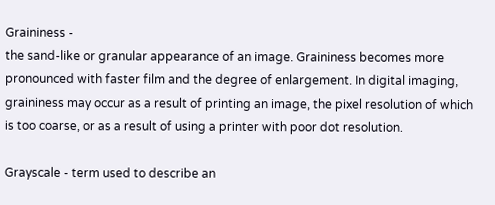Graininess -
the sand-like or granular appearance of an image. Graininess becomes more pronounced with faster film and the degree of enlargement. In digital imaging, graininess may occur as a result of printing an image, the pixel resolution of which is too coarse, or as a result of using a printer with poor dot resolution.

Grayscale - term used to describe an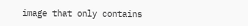image that only contains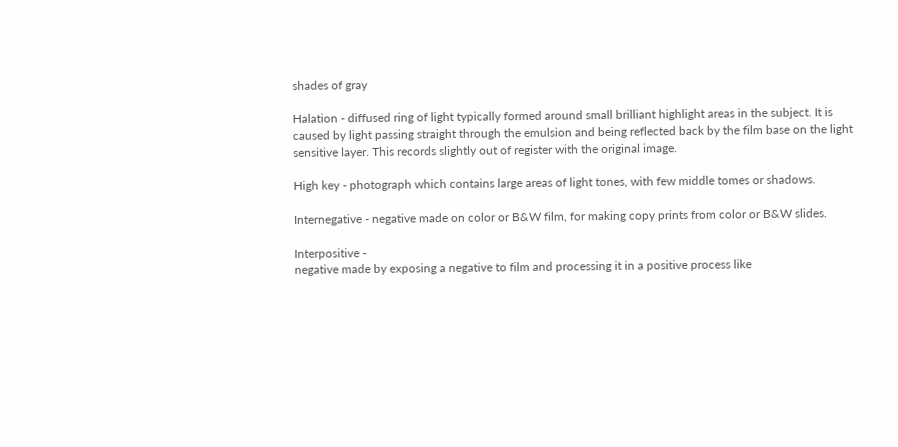shades of gray

Halation - diffused ring of light typically formed around small brilliant highlight areas in the subject. It is caused by light passing straight through the emulsion and being reflected back by the film base on the light sensitive layer. This records slightly out of register with the original image.

High key - photograph which contains large areas of light tones, with few middle tomes or shadows.

Internegative - negative made on color or B&W film, for making copy prints from color or B&W slides.

Interpositive -
negative made by exposing a negative to film and processing it in a positive process like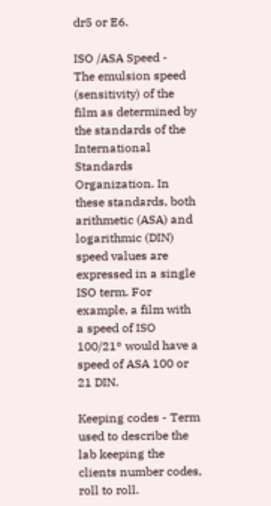dr5 or E6.

ISO /ASA Speed -
The emulsion speed (sensitivity) of the film as determined by the standards of the International Standards Organization. In these standards, both arithmetic (ASA) and logarithmic (DIN) speed values are expressed in a single ISO term. For example, a film with a speed of ISO 100/21° would have a speed of ASA 100 or 21 DIN.

Keeping codes - Term used to describe the lab keeping the clients number codes, roll to roll.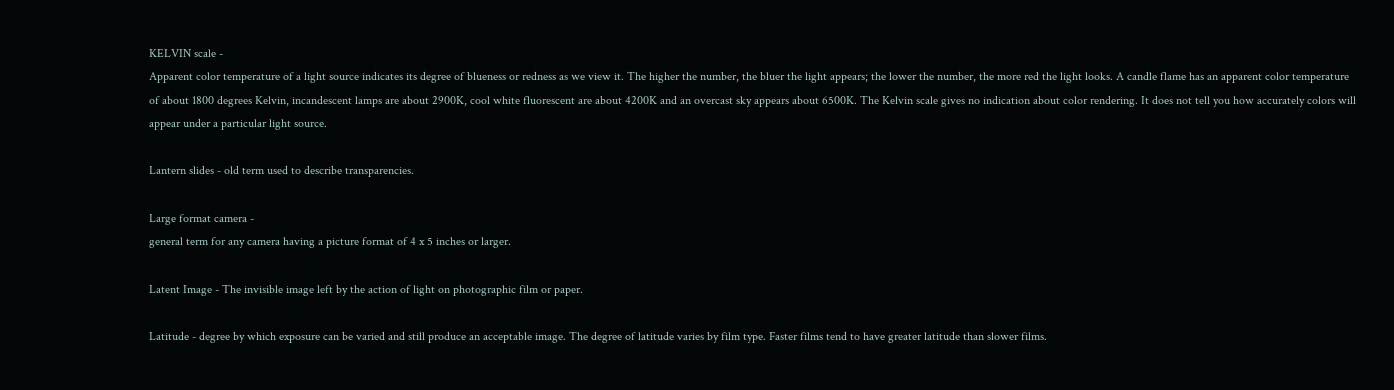KELVIN scale -
Apparent color temperature of a light source indicates its degree of blueness or redness as we view it. The higher the number, the bluer the light appears; the lower the number, the more red the light looks. A candle flame has an apparent color temperature of about 1800 degrees Kelvin, incandescent lamps are about 2900K, cool white fluorescent are about 4200K and an overcast sky appears about 6500K. The Kelvin scale gives no indication about color rendering. It does not tell you how accurately colors will appear under a particular light source.

Lantern slides - old term used to describe transparencies.

Large format camera -
general term for any camera having a picture format of 4 x 5 inches or larger.

Latent Image - The invisible image left by the action of light on photographic film or paper.

Latitude - degree by which exposure can be varied and still produce an acceptable image. The degree of latitude varies by film type. Faster films tend to have greater latitude than slower films.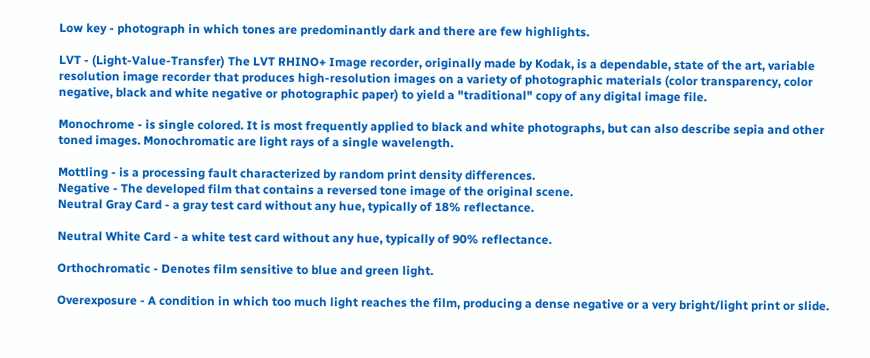Low key - photograph in which tones are predominantly dark and there are few highlights.

LVT - (Light-Value-Transfer) The LVT RHINO+ Image recorder, originally made by Kodak, is a dependable, state of the art, variable resolution image recorder that produces high-resolution images on a variety of photographic materials (color transparency, color negative, black and white negative or photographic paper) to yield a "traditional" copy of any digital image file.

Monochrome - is single colored. It is most frequently applied to black and white photographs, but can also describe sepia and other toned images. Monochromatic are light rays of a single wavelength.

Mottling - is a processing fault characterized by random print density differences.
Negative - The developed film that contains a reversed tone image of the original scene.
Neutral Gray Card - a gray test card without any hue, typically of 18% reflectance.

Neutral White Card - a white test card without any hue, typically of 90% reflectance.

Orthochromatic - Denotes film sensitive to blue and green light.

Overexposure - A condition in which too much light reaches the film, producing a dense negative or a very bright/light print or slide.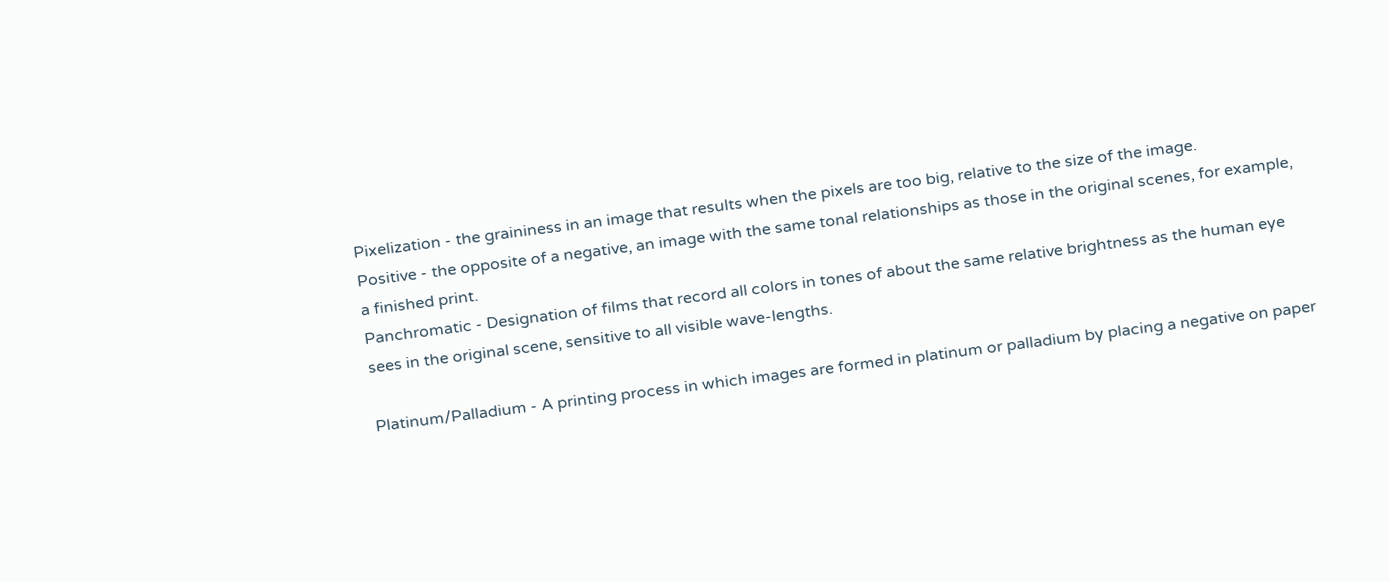Pixelization - the graininess in an image that results when the pixels are too big, relative to the size of the image.
Positive - the opposite of a negative, an image with the same tonal relationships as those in the original scenes, for example, a finished print.
Panchromatic - Designation of films that record all colors in tones of about the same relative brightness as the human eye sees in the original scene, sensitive to all visible wave-lengths.

Platinum/Palladium - A printing process in which images are formed in platinum or palladium by placing a negative on paper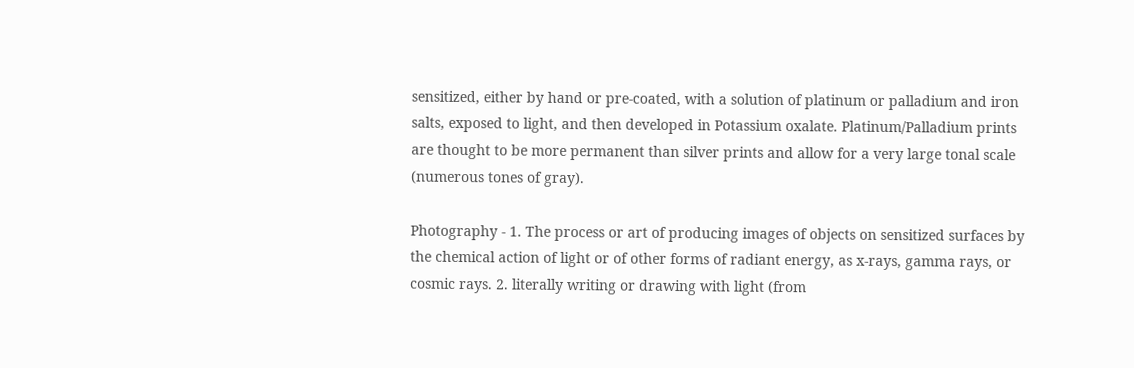sensitized, either by hand or pre-coated, with a solution of platinum or palladium and iron salts, exposed to light, and then developed in Potassium oxalate. Platinum/Palladium prints are thought to be more permanent than silver prints and allow for a very large tonal scale (numerous tones of gray).

Photography - 1. The process or art of producing images of objects on sensitized surfaces by the chemical action of light or of other forms of radiant energy, as x-rays, gamma rays, or cosmic rays. 2. literally writing or drawing with light (from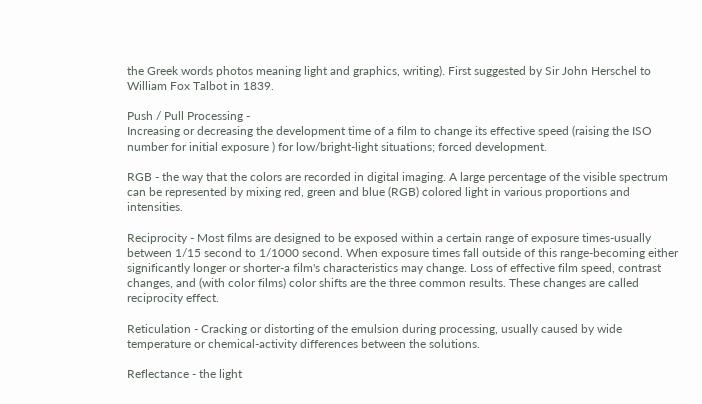the Greek words photos meaning light and graphics, writing). First suggested by Sir John Herschel to William Fox Talbot in 1839.

Push / Pull Processing -
Increasing or decreasing the development time of a film to change its effective speed (raising the ISO number for initial exposure ) for low/bright-light situations; forced development.

RGB - the way that the colors are recorded in digital imaging. A large percentage of the visible spectrum can be represented by mixing red, green and blue (RGB) colored light in various proportions and intensities.

Reciprocity - Most films are designed to be exposed within a certain range of exposure times-usually between 1/15 second to 1/1000 second. When exposure times fall outside of this range-becoming either significantly longer or shorter-a film's characteristics may change. Loss of effective film speed, contrast changes, and (with color films) color shifts are the three common results. These changes are called reciprocity effect.

Reticulation - Cracking or distorting of the emulsion during processing, usually caused by wide temperature or chemical-activity differences between the solutions.

Reflectance - the light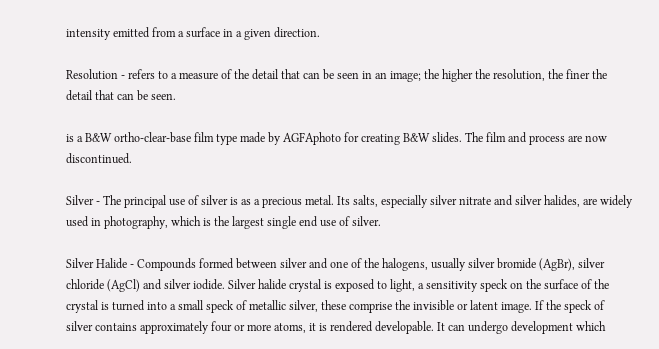intensity emitted from a surface in a given direction.

Resolution - refers to a measure of the detail that can be seen in an image; the higher the resolution, the finer the detail that can be seen.

is a B&W ortho-clear-base film type made by AGFAphoto for creating B&W slides. The film and process are now discontinued.

Silver - The principal use of silver is as a precious metal. Its salts, especially silver nitrate and silver halides, are widely used in photography, which is the largest single end use of silver.

Silver Halide - Compounds formed between silver and one of the halogens, usually silver bromide (AgBr), silver chloride (AgCl) and silver iodide. Silver halide crystal is exposed to light, a sensitivity speck on the surface of the crystal is turned into a small speck of metallic silver, these comprise the invisible or latent image. If the speck of silver contains approximately four or more atoms, it is rendered developable. It can undergo development which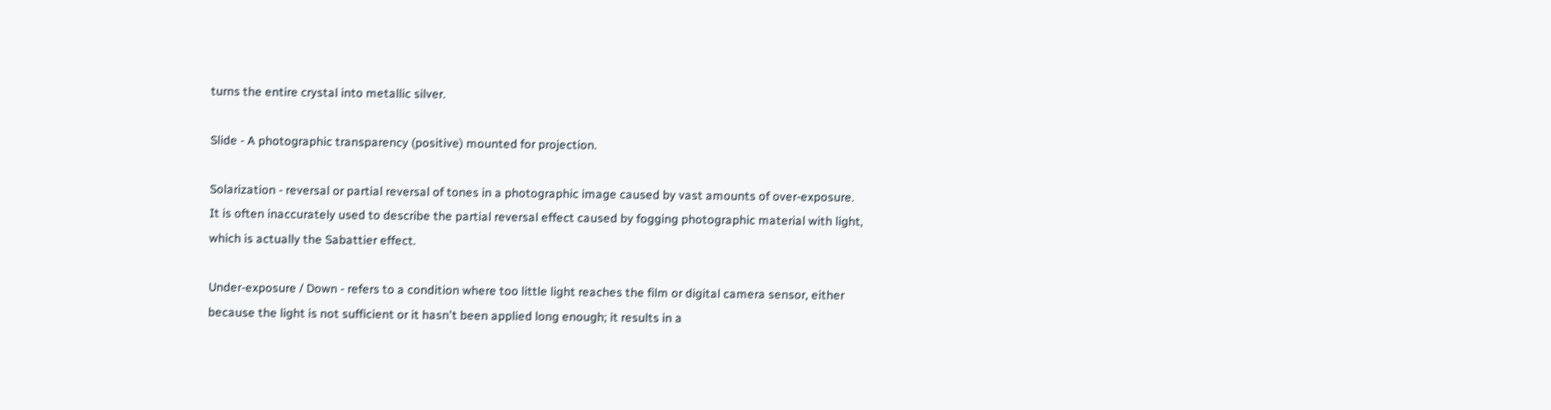turns the entire crystal into metallic silver.

Slide - A photographic transparency (positive) mounted for projection.

Solarization - reversal or partial reversal of tones in a photographic image caused by vast amounts of over-exposure. It is often inaccurately used to describe the partial reversal effect caused by fogging photographic material with light, which is actually the Sabattier effect.

Under-exposure / Down - refers to a condition where too little light reaches the film or digital camera sensor, either because the light is not sufficient or it hasn't been applied long enough; it results in a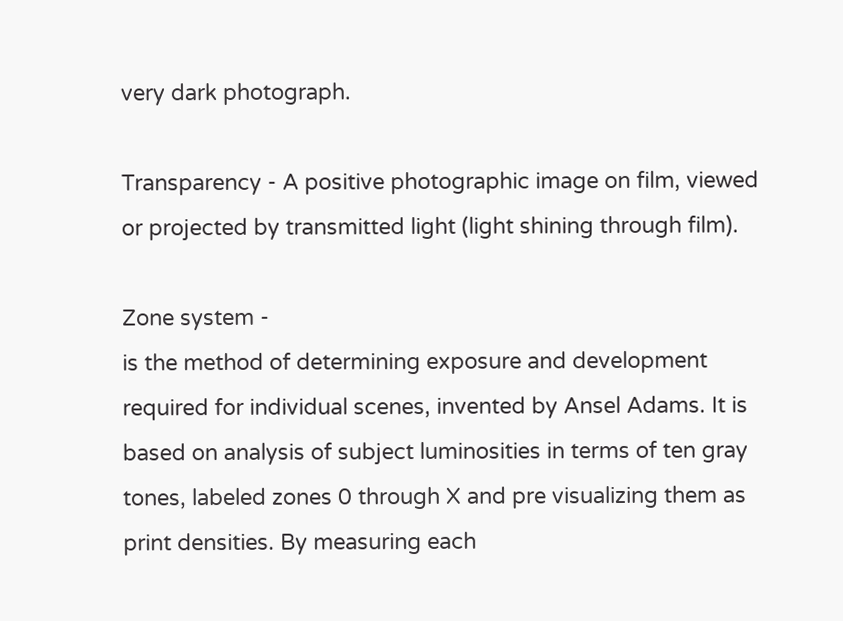very dark photograph.

Transparency - A positive photographic image on film, viewed or projected by transmitted light (light shining through film).

Zone system -
is the method of determining exposure and development required for individual scenes, invented by Ansel Adams. It is based on analysis of subject luminosities in terms of ten gray tones, labeled zones 0 through X and pre visualizing them as print densities. By measuring each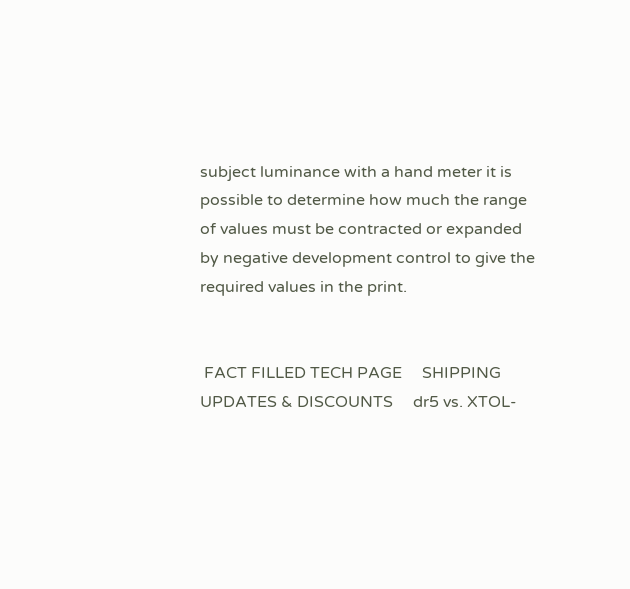subject luminance with a hand meter it is possible to determine how much the range of values must be contracted or expanded by negative development control to give the required values in the print.


 FACT FILLED TECH PAGE     SHIPPING UPDATES & DISCOUNTS     dr5 vs. XTOL-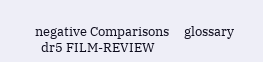negative Comparisons     glossary
  dr5 FILM-REVIEW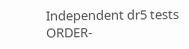Independent dr5 tests        ORDER-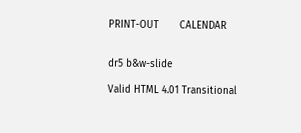PRINT-OUT       CALENDAR


dr5 b&w-slide

Valid HTML 4.01 Transitional